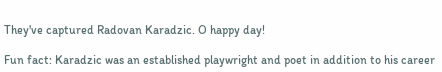They've captured Radovan Karadzic. O happy day!

Fun fact: Karadzic was an established playwright and poet in addition to his career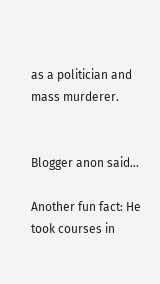as a politician and mass murderer.


Blogger anon said...

Another fun fact: He took courses in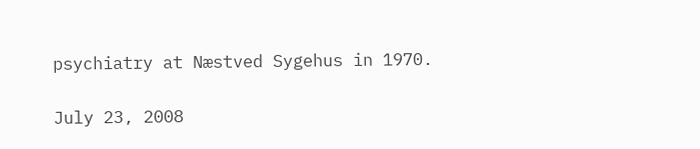psychiatry at Næstved Sygehus in 1970.

July 23, 2008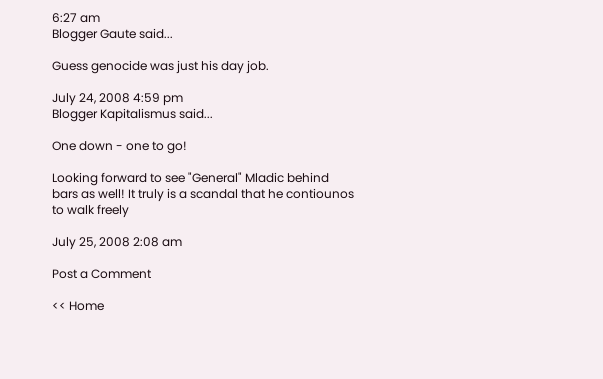6:27 am
Blogger Gaute said...

Guess genocide was just his day job.

July 24, 2008 4:59 pm
Blogger Kapitalismus said...

One down - one to go!

Looking forward to see "General" Mladic behind bars as well! It truly is a scandal that he contiounos to walk freely

July 25, 2008 2:08 am

Post a Comment

<< Home